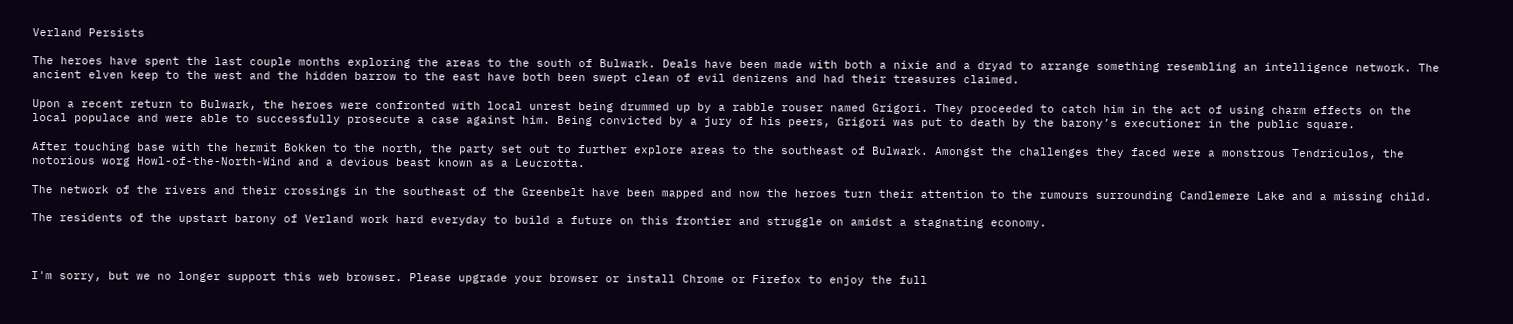Verland Persists

The heroes have spent the last couple months exploring the areas to the south of Bulwark. Deals have been made with both a nixie and a dryad to arrange something resembling an intelligence network. The ancient elven keep to the west and the hidden barrow to the east have both been swept clean of evil denizens and had their treasures claimed.

Upon a recent return to Bulwark, the heroes were confronted with local unrest being drummed up by a rabble rouser named Grigori. They proceeded to catch him in the act of using charm effects on the local populace and were able to successfully prosecute a case against him. Being convicted by a jury of his peers, Grigori was put to death by the barony’s executioner in the public square.

After touching base with the hermit Bokken to the north, the party set out to further explore areas to the southeast of Bulwark. Amongst the challenges they faced were a monstrous Tendriculos, the notorious worg Howl-of-the-North-Wind and a devious beast known as a Leucrotta.

The network of the rivers and their crossings in the southeast of the Greenbelt have been mapped and now the heroes turn their attention to the rumours surrounding Candlemere Lake and a missing child.

The residents of the upstart barony of Verland work hard everyday to build a future on this frontier and struggle on amidst a stagnating economy.



I'm sorry, but we no longer support this web browser. Please upgrade your browser or install Chrome or Firefox to enjoy the full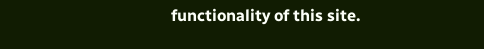functionality of this site.